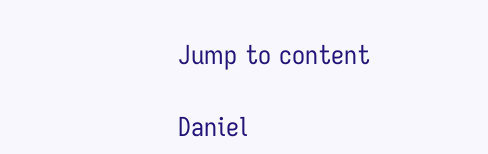Jump to content

Daniel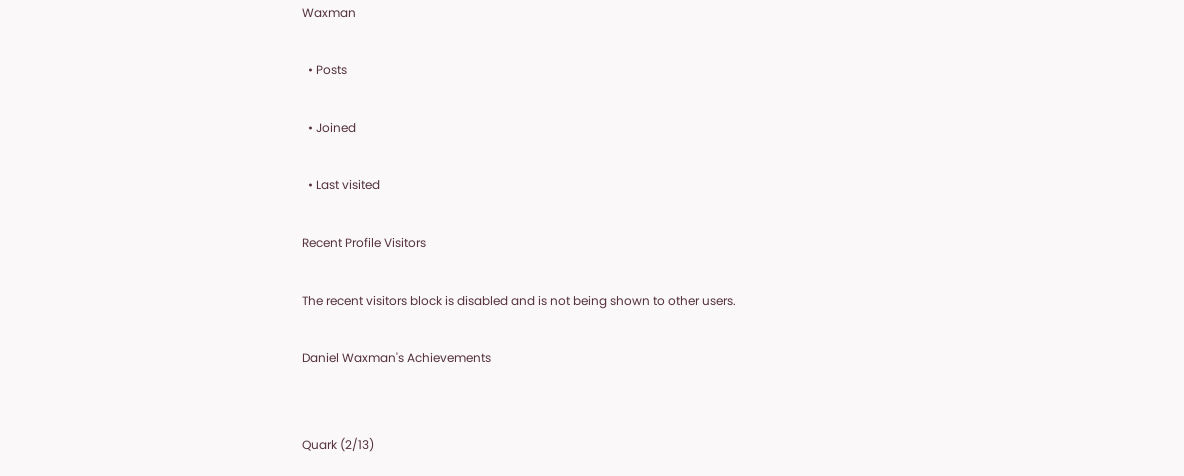Waxman

  • Posts

  • Joined

  • Last visited

Recent Profile Visitors

The recent visitors block is disabled and is not being shown to other users.

Daniel Waxman's Achievements


Quark (2/13)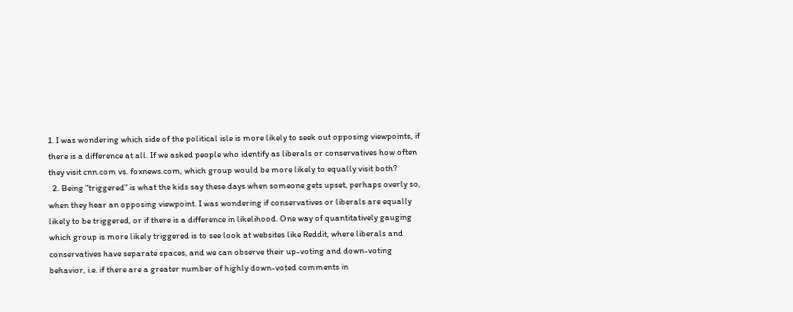1. I was wondering which side of the political isle is more likely to seek out opposing viewpoints, if there is a difference at all. If we asked people who identify as liberals or conservatives how often they visit cnn.com vs. foxnews.com, which group would be more likely to equally visit both?
  2. Being "triggered" is what the kids say these days when someone gets upset, perhaps overly so, when they hear an opposing viewpoint. I was wondering if conservatives or liberals are equally likely to be triggered, or if there is a difference in likelihood. One way of quantitatively gauging which group is more likely triggered is to see look at websites like Reddit, where liberals and conservatives have separate spaces, and we can observe their up-voting and down-voting behavior, i.e. if there are a greater number of highly down-voted comments in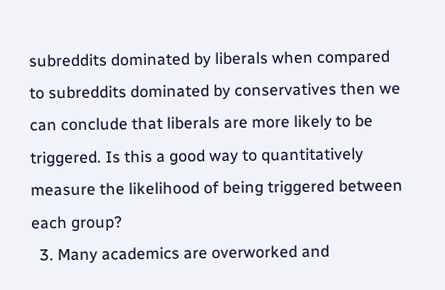subreddits dominated by liberals when compared to subreddits dominated by conservatives then we can conclude that liberals are more likely to be triggered. Is this a good way to quantitatively measure the likelihood of being triggered between each group?
  3. Many academics are overworked and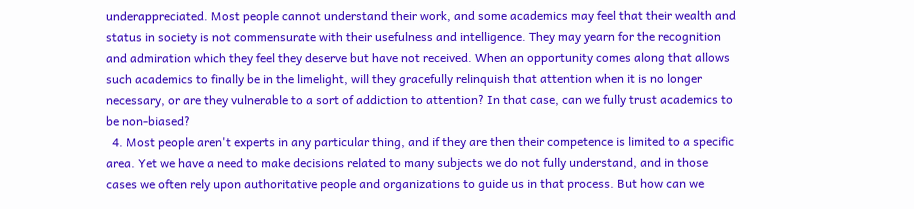underappreciated. Most people cannot understand their work, and some academics may feel that their wealth and status in society is not commensurate with their usefulness and intelligence. They may yearn for the recognition and admiration which they feel they deserve but have not received. When an opportunity comes along that allows such academics to finally be in the limelight, will they gracefully relinquish that attention when it is no longer necessary, or are they vulnerable to a sort of addiction to attention? In that case, can we fully trust academics to be non-biased?
  4. Most people aren't experts in any particular thing, and if they are then their competence is limited to a specific area. Yet we have a need to make decisions related to many subjects we do not fully understand, and in those cases we often rely upon authoritative people and organizations to guide us in that process. But how can we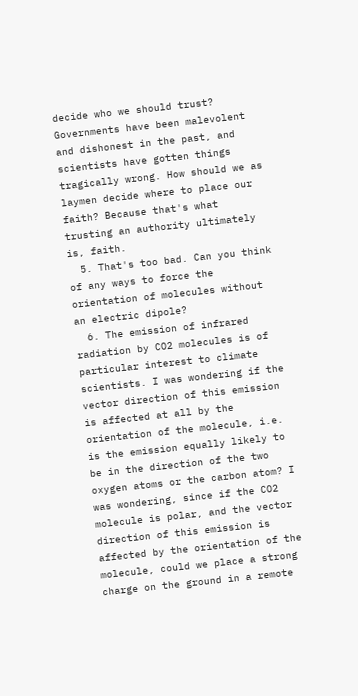decide who we should trust? Governments have been malevolent and dishonest in the past, and scientists have gotten things tragically wrong. How should we as laymen decide where to place our faith? Because that's what trusting an authority ultimately is, faith.
  5. That's too bad. Can you think of any ways to force the orientation of molecules without an electric dipole?
  6. The emission of infrared radiation by CO2 molecules is of particular interest to climate scientists. I was wondering if the vector direction of this emission is affected at all by the orientation of the molecule, i.e. is the emission equally likely to be in the direction of the two oxygen atoms or the carbon atom? I was wondering, since if the CO2 molecule is polar, and the vector direction of this emission is affected by the orientation of the molecule, could we place a strong charge on the ground in a remote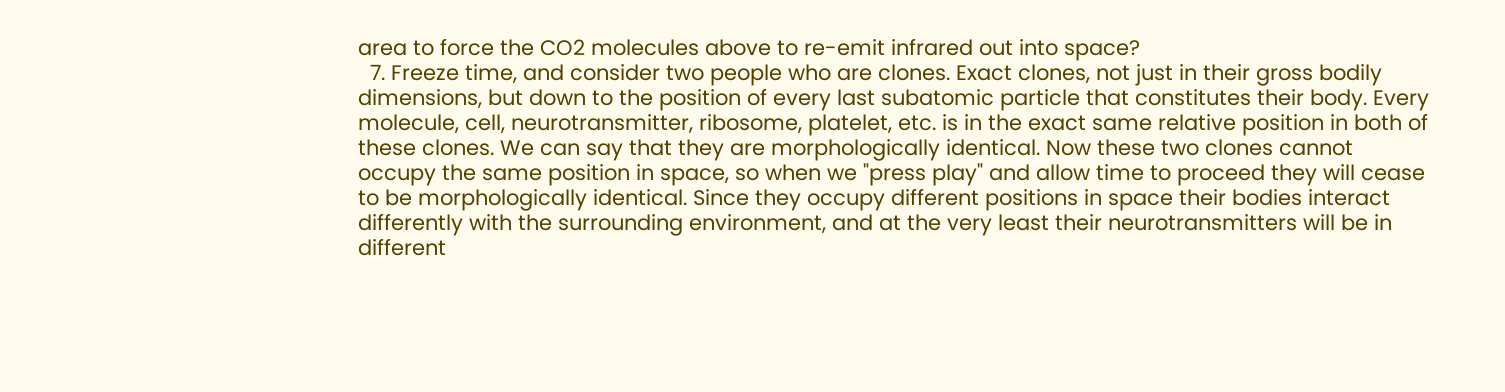area to force the CO2 molecules above to re-emit infrared out into space?
  7. Freeze time, and consider two people who are clones. Exact clones, not just in their gross bodily dimensions, but down to the position of every last subatomic particle that constitutes their body. Every molecule, cell, neurotransmitter, ribosome, platelet, etc. is in the exact same relative position in both of these clones. We can say that they are morphologically identical. Now these two clones cannot occupy the same position in space, so when we "press play" and allow time to proceed they will cease to be morphologically identical. Since they occupy different positions in space their bodies interact differently with the surrounding environment, and at the very least their neurotransmitters will be in different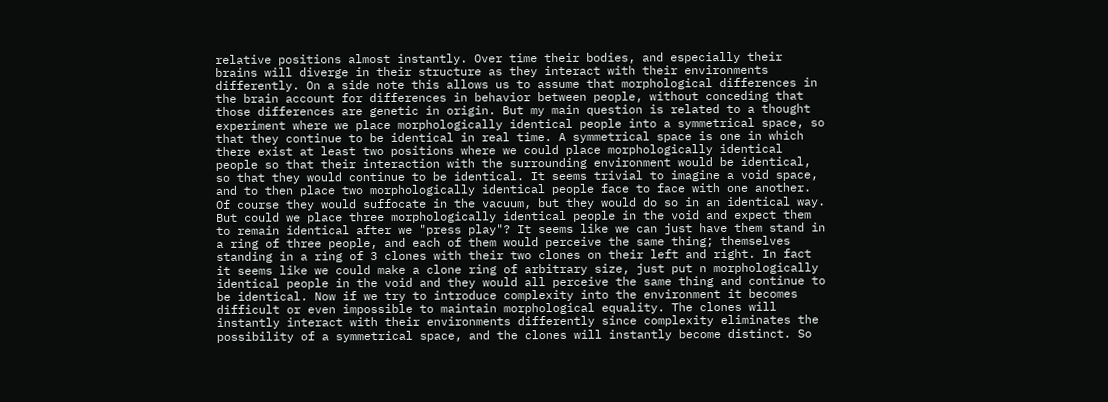relative positions almost instantly. Over time their bodies, and especially their brains will diverge in their structure as they interact with their environments differently. On a side note this allows us to assume that morphological differences in the brain account for differences in behavior between people, without conceding that those differences are genetic in origin. But my main question is related to a thought experiment where we place morphologically identical people into a symmetrical space, so that they continue to be identical in real time. A symmetrical space is one in which there exist at least two positions where we could place morphologically identical people so that their interaction with the surrounding environment would be identical, so that they would continue to be identical. It seems trivial to imagine a void space, and to then place two morphologically identical people face to face with one another. Of course they would suffocate in the vacuum, but they would do so in an identical way. But could we place three morphologically identical people in the void and expect them to remain identical after we "press play"? It seems like we can just have them stand in a ring of three people, and each of them would perceive the same thing; themselves standing in a ring of 3 clones with their two clones on their left and right. In fact it seems like we could make a clone ring of arbitrary size, just put n morphologically identical people in the void and they would all perceive the same thing and continue to be identical. Now if we try to introduce complexity into the environment it becomes difficult or even impossible to maintain morphological equality. The clones will instantly interact with their environments differently since complexity eliminates the possibility of a symmetrical space, and the clones will instantly become distinct. So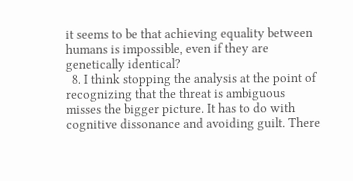it seems to be that achieving equality between humans is impossible, even if they are genetically identical?
  8. I think stopping the analysis at the point of recognizing that the threat is ambiguous misses the bigger picture. It has to do with cognitive dissonance and avoiding guilt. There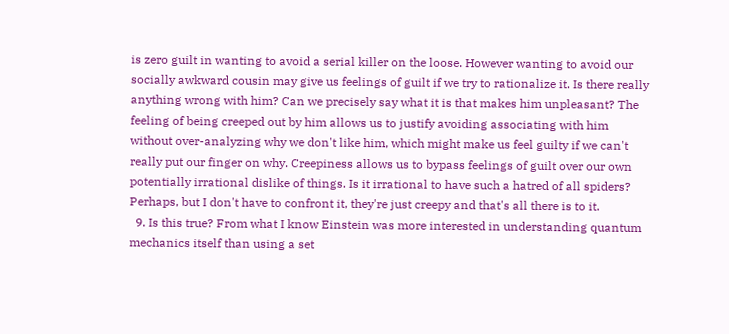is zero guilt in wanting to avoid a serial killer on the loose. However wanting to avoid our socially awkward cousin may give us feelings of guilt if we try to rationalize it. Is there really anything wrong with him? Can we precisely say what it is that makes him unpleasant? The feeling of being creeped out by him allows us to justify avoiding associating with him without over-analyzing why we don't like him, which might make us feel guilty if we can't really put our finger on why. Creepiness allows us to bypass feelings of guilt over our own potentially irrational dislike of things. Is it irrational to have such a hatred of all spiders? Perhaps, but I don't have to confront it, they're just creepy and that's all there is to it.
  9. Is this true? From what I know Einstein was more interested in understanding quantum mechanics itself than using a set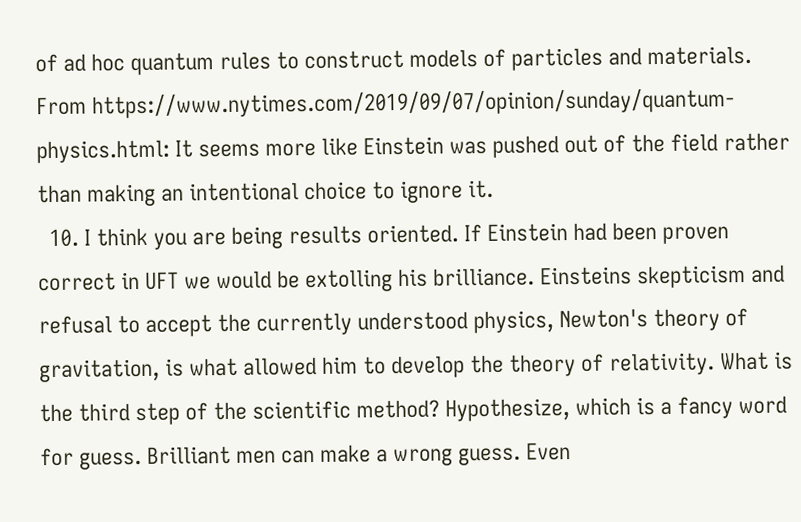of ad hoc quantum rules to construct models of particles and materials. From https://www.nytimes.com/2019/09/07/opinion/sunday/quantum-physics.html: It seems more like Einstein was pushed out of the field rather than making an intentional choice to ignore it.
  10. I think you are being results oriented. If Einstein had been proven correct in UFT we would be extolling his brilliance. Einsteins skepticism and refusal to accept the currently understood physics, Newton's theory of gravitation, is what allowed him to develop the theory of relativity. What is the third step of the scientific method? Hypothesize, which is a fancy word for guess. Brilliant men can make a wrong guess. Even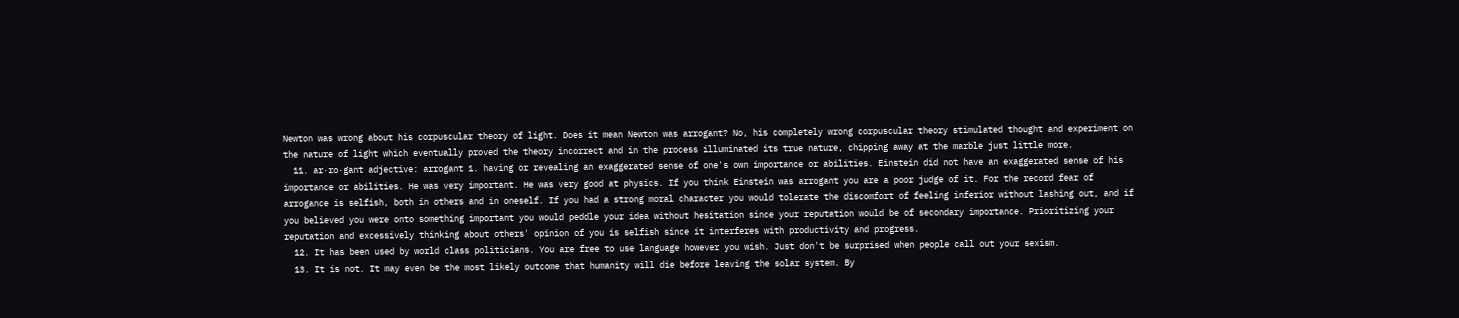Newton was wrong about his corpuscular theory of light. Does it mean Newton was arrogant? No, his completely wrong corpuscular theory stimulated thought and experiment on the nature of light which eventually proved the theory incorrect and in the process illuminated its true nature, chipping away at the marble just little more.
  11. ar·ro·gant adjective: arrogant 1. having or revealing an exaggerated sense of one's own importance or abilities. Einstein did not have an exaggerated sense of his importance or abilities. He was very important. He was very good at physics. If you think Einstein was arrogant you are a poor judge of it. For the record fear of arrogance is selfish, both in others and in oneself. If you had a strong moral character you would tolerate the discomfort of feeling inferior without lashing out, and if you believed you were onto something important you would peddle your idea without hesitation since your reputation would be of secondary importance. Prioritizing your reputation and excessively thinking about others' opinion of you is selfish since it interferes with productivity and progress.
  12. It has been used by world class politicians. You are free to use language however you wish. Just don't be surprised when people call out your sexism.
  13. It is not. It may even be the most likely outcome that humanity will die before leaving the solar system. By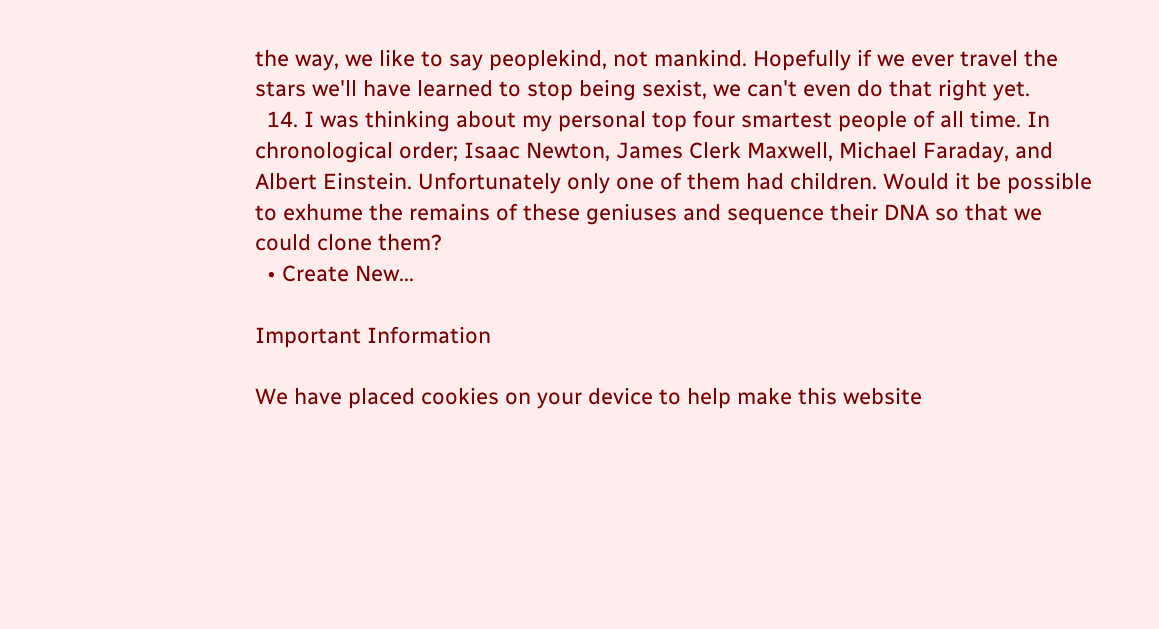the way, we like to say peoplekind, not mankind. Hopefully if we ever travel the stars we'll have learned to stop being sexist, we can't even do that right yet.
  14. I was thinking about my personal top four smartest people of all time. In chronological order; Isaac Newton, James Clerk Maxwell, Michael Faraday, and Albert Einstein. Unfortunately only one of them had children. Would it be possible to exhume the remains of these geniuses and sequence their DNA so that we could clone them?
  • Create New...

Important Information

We have placed cookies on your device to help make this website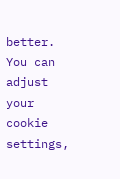better. You can adjust your cookie settings,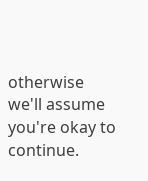otherwise we'll assume you're okay to continue.